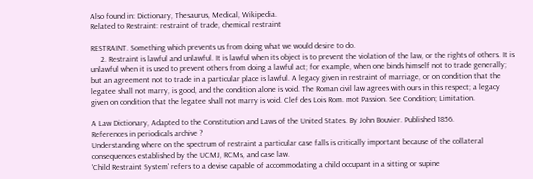Also found in: Dictionary, Thesaurus, Medical, Wikipedia.
Related to Restraint: restraint of trade, chemical restraint

RESTRAINT. Something which prevents us from doing what we would desire to do.
     2. Restraint is lawful and unlawful. It is lawful when its object is to prevent the violation of the law, or the rights of others. It is unlawful when it is used to prevent others from doing a lawful act; for example, when one binds himself not to trade generally; but an agreement not to trade in a particular place is lawful. A legacy given in restraint of marriage, or on condition that the legatee shall not marry, is good, and the condition alone is void. The Roman civil law agrees with ours in this respect; a legacy given on condition that the legatee shall not marry is void. Clef des Lois Rom. mot Passion. See Condition; Limitation.

A Law Dictionary, Adapted to the Constitution and Laws of the United States. By John Bouvier. Published 1856.
References in periodicals archive ?
Understanding where on the spectrum of restraint a particular case falls is critically important because of the collateral consequences established by the UCMJ, RCMs, and case law.
'Child Restraint System' refers to a devise capable of accommodating a child occupant in a sitting or supine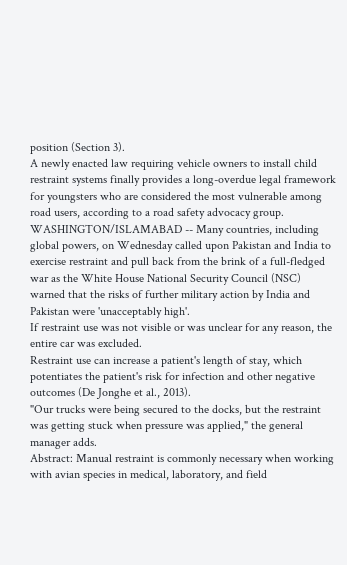position (Section 3).
A newly enacted law requiring vehicle owners to install child restraint systems finally provides a long-overdue legal framework for youngsters who are considered the most vulnerable among road users, according to a road safety advocacy group.
WASHINGTON/ISLAMABAD -- Many countries, including global powers, on Wednesday called upon Pakistan and India to exercise restraint and pull back from the brink of a full-fledged war as the White House National Security Council (NSC) warned that the risks of further military action by India and Pakistan were 'unacceptably high'.
If restraint use was not visible or was unclear for any reason, the entire car was excluded.
Restraint use can increase a patient's length of stay, which potentiates the patient's risk for infection and other negative outcomes (De Jonghe et al., 2013).
"Our trucks were being secured to the docks, but the restraint was getting stuck when pressure was applied," the general manager adds.
Abstract: Manual restraint is commonly necessary when working with avian species in medical, laboratory, and field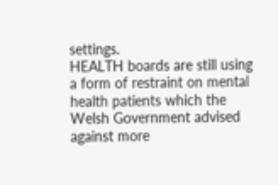settings.
HEALTH boards are still using a form of restraint on mental health patients which the Welsh Government advised against more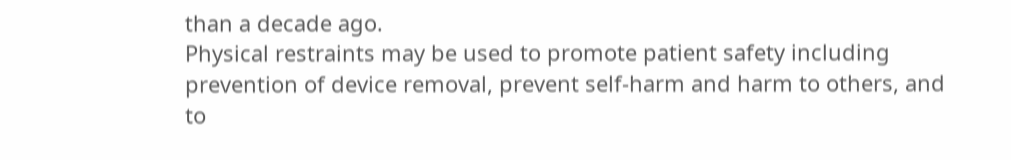than a decade ago.
Physical restraints may be used to promote patient safety including prevention of device removal, prevent self-harm and harm to others, and to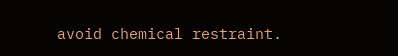avoid chemical restraint.